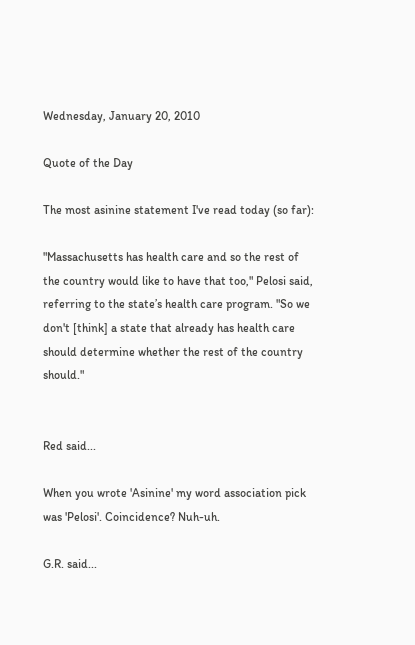Wednesday, January 20, 2010

Quote of the Day

The most asinine statement I've read today (so far):

"Massachusetts has health care and so the rest of the country would like to have that too," Pelosi said, referring to the state’s health care program. "So we don't [think] a state that already has health care should determine whether the rest of the country should."


Red said...

When you wrote 'Asinine' my word association pick was 'Pelosi'. Coincidence? Nuh-uh.

G.R. said...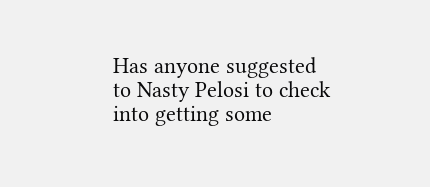Has anyone suggested to Nasty Pelosi to check into getting some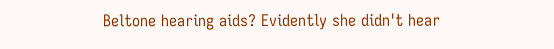Beltone hearing aids? Evidently she didn't hear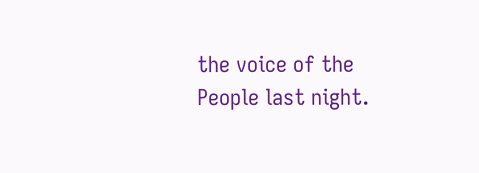the voice of the People last night.